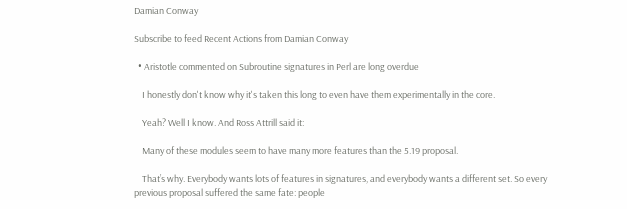Damian Conway

Subscribe to feed Recent Actions from Damian Conway

  • Aristotle commented on Subroutine signatures in Perl are long overdue

    I honestly don't know why it's taken this long to even have them experimentally in the core.

    Yeah? Well I know. And Ross Attrill said it:

    Many of these modules seem to have many more features than the 5.19 proposal.

    That’s why. Everybody wants lots of features in signatures, and everybody wants a different set. So every previous proposal suffered the same fate: people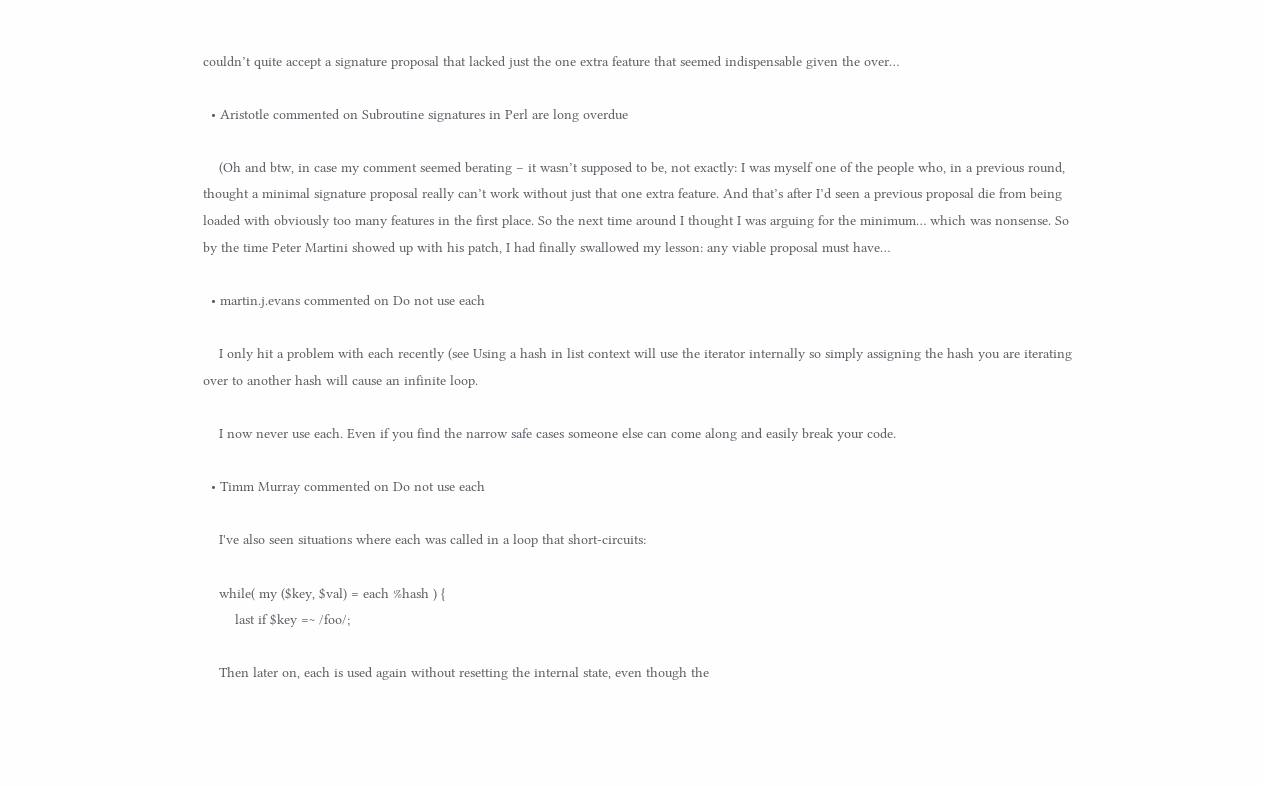couldn’t quite accept a signature proposal that lacked just the one extra feature that seemed indispensable given the over…

  • Aristotle commented on Subroutine signatures in Perl are long overdue

    (Oh and btw, in case my comment seemed berating – it wasn’t supposed to be, not exactly: I was myself one of the people who, in a previous round, thought a minimal signature proposal really can’t work without just that one extra feature. And that’s after I’d seen a previous proposal die from being loaded with obviously too many features in the first place. So the next time around I thought I was arguing for the minimum… which was nonsense. So by the time Peter Martini showed up with his patch, I had finally swallowed my lesson: any viable proposal must have…

  • martin.j.evans commented on Do not use each

    I only hit a problem with each recently (see Using a hash in list context will use the iterator internally so simply assigning the hash you are iterating over to another hash will cause an infinite loop.

    I now never use each. Even if you find the narrow safe cases someone else can come along and easily break your code.

  • Timm Murray commented on Do not use each

    I've also seen situations where each was called in a loop that short-circuits:

    while( my ($key, $val) = each %hash ) {
        last if $key =~ /foo/;

    Then later on, each is used again without resetting the internal state, even though the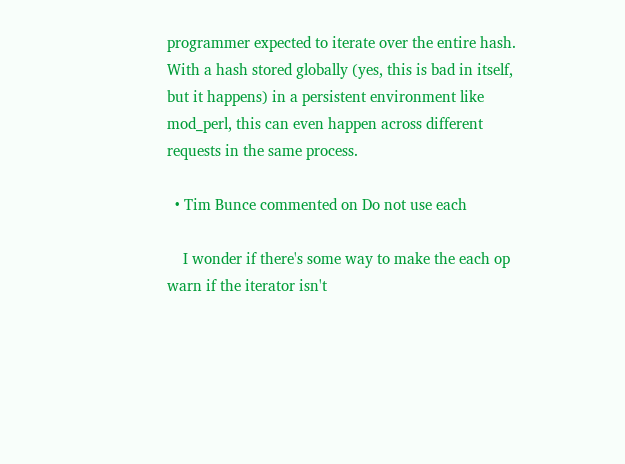programmer expected to iterate over the entire hash. With a hash stored globally (yes, this is bad in itself, but it happens) in a persistent environment like mod_perl, this can even happen across different requests in the same process.

  • Tim Bunce commented on Do not use each

    I wonder if there's some way to make the each op warn if the iterator isn't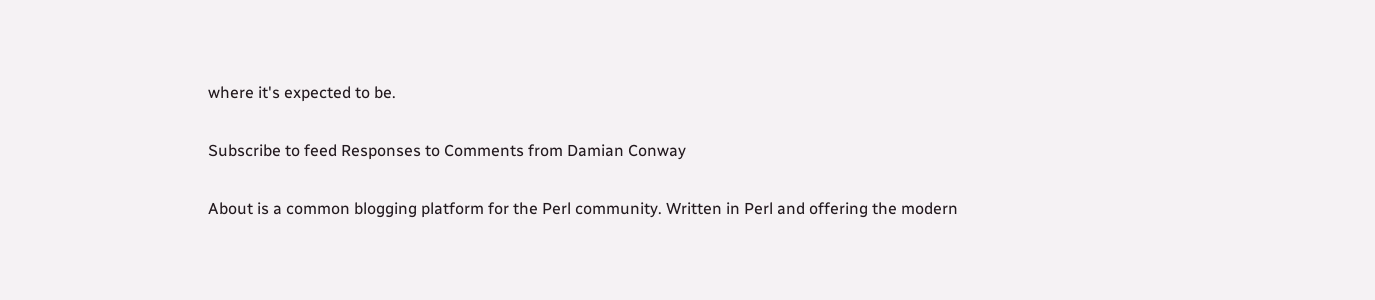where it's expected to be.

Subscribe to feed Responses to Comments from Damian Conway

About is a common blogging platform for the Perl community. Written in Perl and offering the modern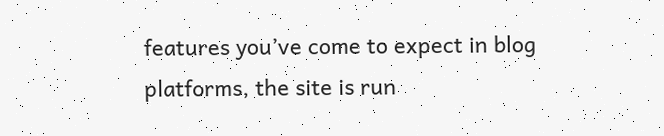features you’ve come to expect in blog platforms, the site is run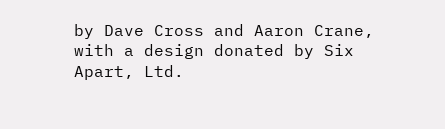by Dave Cross and Aaron Crane, with a design donated by Six Apart, Ltd.